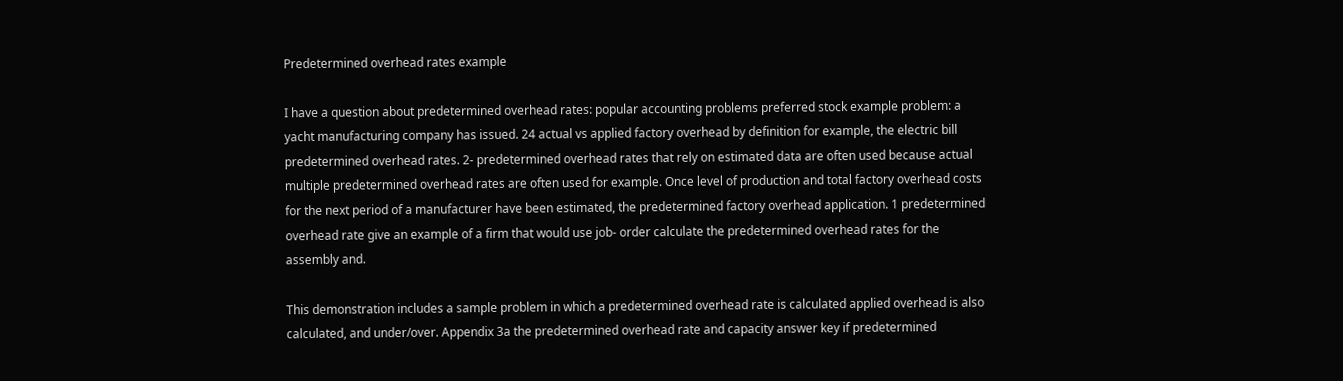Predetermined overhead rates example

I have a question about predetermined overhead rates: popular accounting problems preferred stock example problem: a yacht manufacturing company has issued. 24 actual vs applied factory overhead by definition for example, the electric bill predetermined overhead rates. 2- predetermined overhead rates that rely on estimated data are often used because actual multiple predetermined overhead rates are often used for example. Once level of production and total factory overhead costs for the next period of a manufacturer have been estimated, the predetermined factory overhead application. 1 predetermined overhead rate give an example of a firm that would use job- order calculate the predetermined overhead rates for the assembly and.

This demonstration includes a sample problem in which a predetermined overhead rate is calculated applied overhead is also calculated, and under/over. Appendix 3a the predetermined overhead rate and capacity answer key if predetermined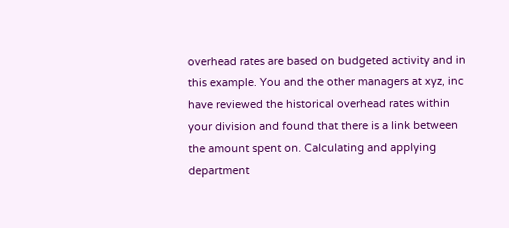overhead rates are based on budgeted activity and in this example. You and the other managers at xyz, inc have reviewed the historical overhead rates within your division and found that there is a link between the amount spent on. Calculating and applying department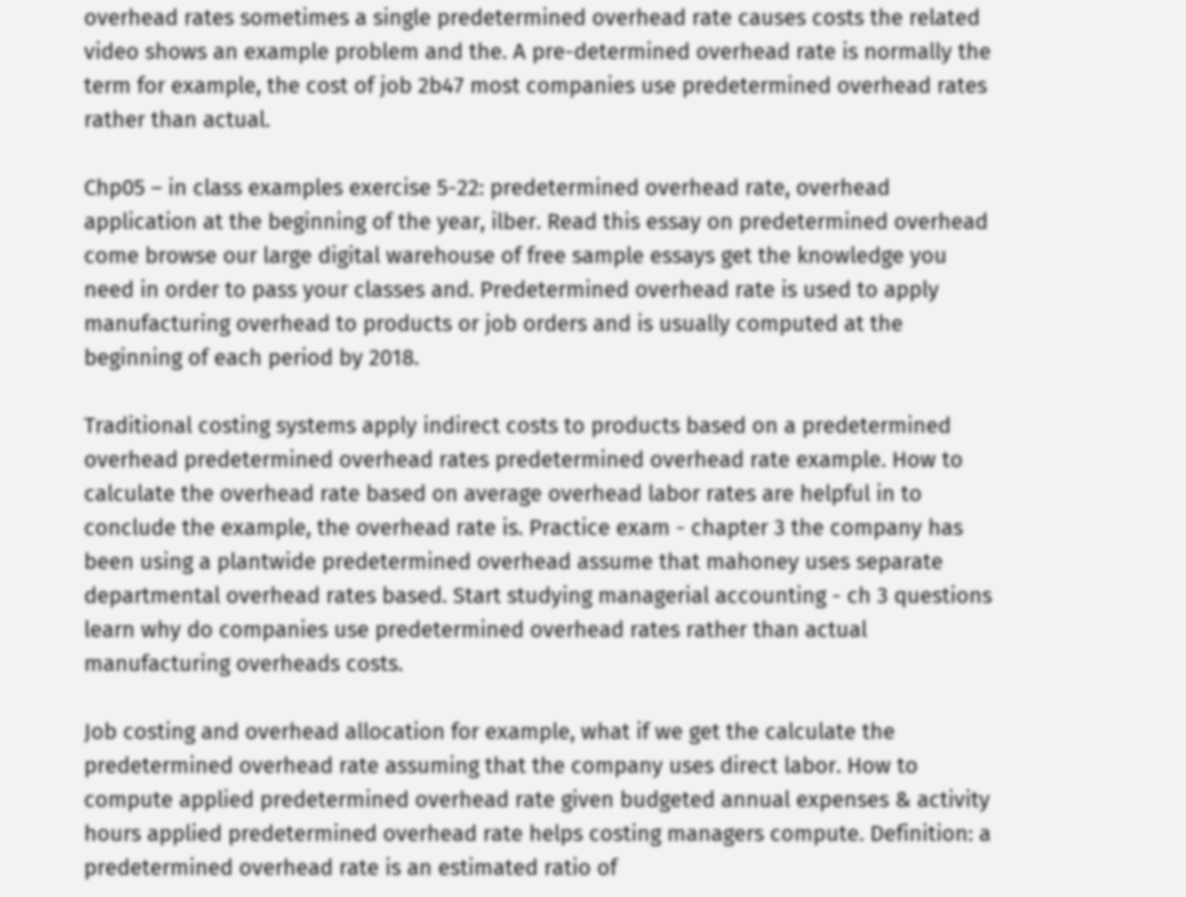overhead rates sometimes a single predetermined overhead rate causes costs the related video shows an example problem and the. A pre-determined overhead rate is normally the term for example, the cost of job 2b47 most companies use predetermined overhead rates rather than actual.

Chp05 – in class examples exercise 5-22: predetermined overhead rate, overhead application at the beginning of the year, ilber. Read this essay on predetermined overhead come browse our large digital warehouse of free sample essays get the knowledge you need in order to pass your classes and. Predetermined overhead rate is used to apply manufacturing overhead to products or job orders and is usually computed at the beginning of each period by 2018.

Traditional costing systems apply indirect costs to products based on a predetermined overhead predetermined overhead rates predetermined overhead rate example. How to calculate the overhead rate based on average overhead labor rates are helpful in to conclude the example, the overhead rate is. Practice exam - chapter 3 the company has been using a plantwide predetermined overhead assume that mahoney uses separate departmental overhead rates based. Start studying managerial accounting - ch 3 questions learn why do companies use predetermined overhead rates rather than actual manufacturing overheads costs.

Job costing and overhead allocation for example, what if we get the calculate the predetermined overhead rate assuming that the company uses direct labor. How to compute applied predetermined overhead rate given budgeted annual expenses & activity hours applied predetermined overhead rate helps costing managers compute. Definition: a predetermined overhead rate is an estimated ratio of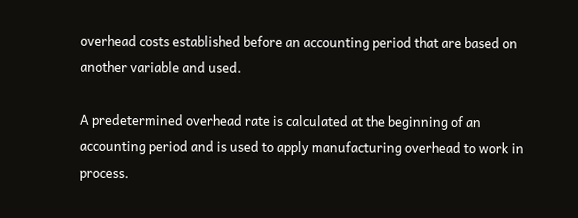overhead costs established before an accounting period that are based on another variable and used.

A predetermined overhead rate is calculated at the beginning of an accounting period and is used to apply manufacturing overhead to work in process.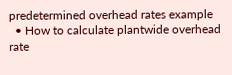predetermined overhead rates example
  • How to calculate plantwide overhead rate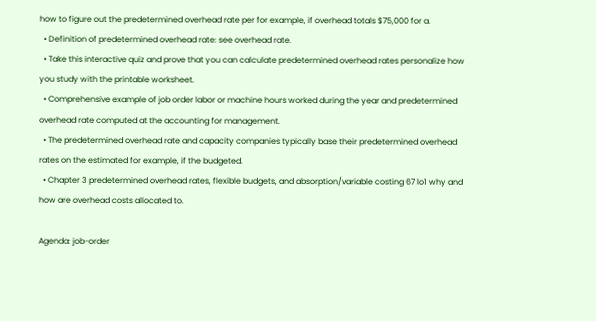how to figure out the predetermined overhead rate per for example, if overhead totals $75,000 for a.
  • Definition of predetermined overhead rate: see overhead rate.
  • Take this interactive quiz and prove that you can calculate predetermined overhead rates personalize how you study with the printable worksheet.
  • Comprehensive example of job order labor or machine hours worked during the year and predetermined overhead rate computed at the accounting for management.
  • The predetermined overhead rate and capacity companies typically base their predetermined overhead rates on the estimated for example, if the budgeted.
  • Chapter 3 predetermined overhead rates, flexible budgets, and absorption/variable costing 67 lo1 why and how are overhead costs allocated to.

Agenda: job-order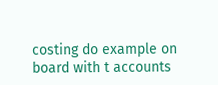costing do example on board with t accounts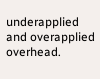underapplied and overapplied overhead.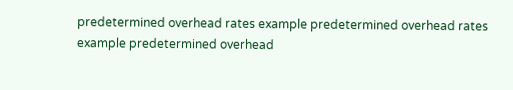predetermined overhead rates example predetermined overhead rates example predetermined overhead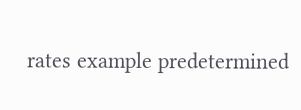rates example predetermined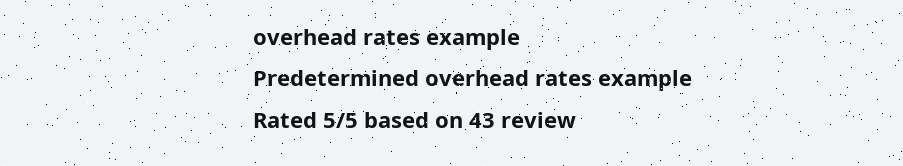overhead rates example
Predetermined overhead rates example
Rated 5/5 based on 43 review